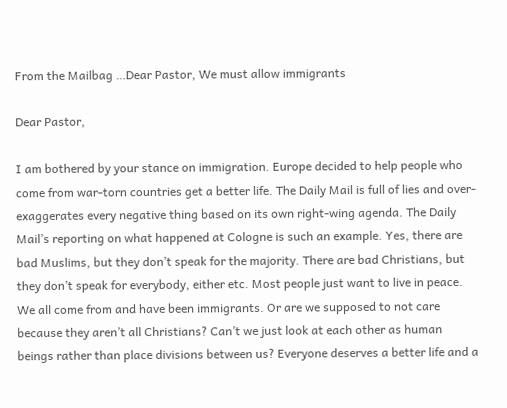From the Mailbag …Dear Pastor, We must allow immigrants

Dear Pastor,

I am bothered by your stance on immigration. Europe decided to help people who come from war-torn countries get a better life. The Daily Mail is full of lies and over-exaggerates every negative thing based on its own right-wing agenda. The Daily Mail’s reporting on what happened at Cologne is such an example. Yes, there are bad Muslims, but they don’t speak for the majority. There are bad Christians, but they don’t speak for everybody, either etc. Most people just want to live in peace. We all come from and have been immigrants. Or are we supposed to not care because they aren’t all Christians? Can’t we just look at each other as human beings rather than place divisions between us? Everyone deserves a better life and a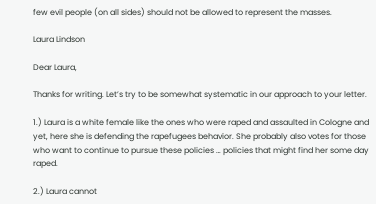few evil people (on all sides) should not be allowed to represent the masses.

Laura Lindson

Dear Laura,

Thanks for writing. Let’s try to be somewhat systematic in our approach to your letter.

1.) Laura is a white female like the ones who were raped and assaulted in Cologne and yet, here she is defending the rapefugees behavior. She probably also votes for those who want to continue to pursue these policies … policies that might find her some day raped.

2.) Laura cannot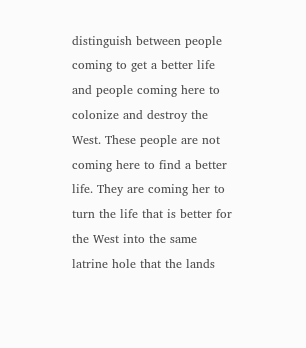distinguish between people coming to get a better life and people coming here to colonize and destroy the West. These people are not coming here to find a better life. They are coming her to turn the life that is better for the West into the same latrine hole that the lands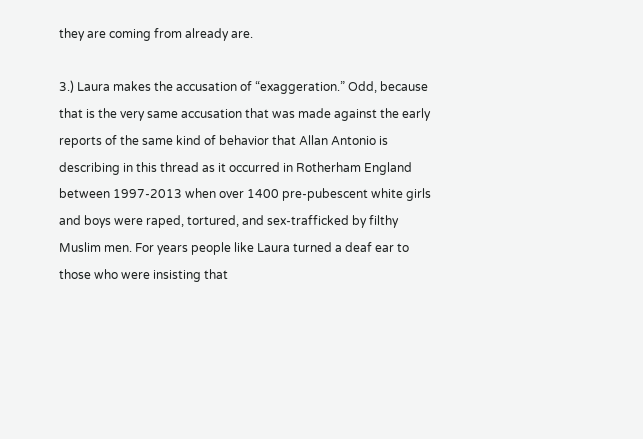they are coming from already are.

3.) Laura makes the accusation of “exaggeration.” Odd, because that is the very same accusation that was made against the early reports of the same kind of behavior that Allan Antonio is describing in this thread as it occurred in Rotherham England between 1997-2013 when over 1400 pre-pubescent white girls and boys were raped, tortured, and sex-trafficked by filthy Muslim men. For years people like Laura turned a deaf ear to those who were insisting that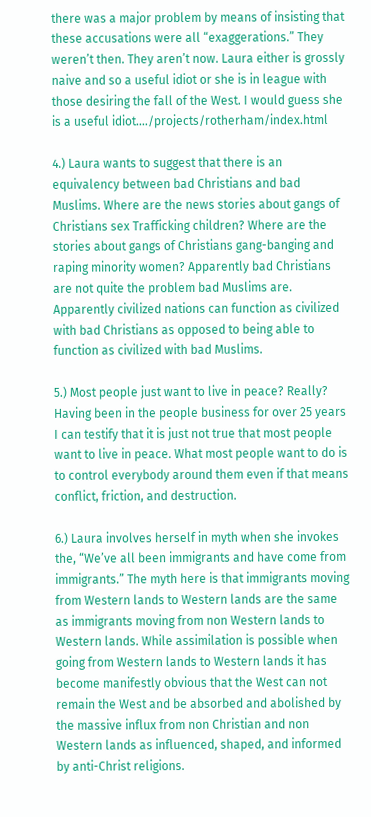there was a major problem by means of insisting that these accusations were all “exaggerations.” They weren’t then. They aren’t now. Laura either is grossly naive and so a useful idiot or she is in league with those desiring the fall of the West. I would guess she is a useful idiot.…/projects/rotherham/index.html

4.) Laura wants to suggest that there is an equivalency between bad Christians and bad Muslims. Where are the news stories about gangs of Christians sex Trafficking children? Where are the stories about gangs of Christians gang-banging and raping minority women? Apparently bad Christians are not quite the problem bad Muslims are. Apparently civilized nations can function as civilized with bad Christians as opposed to being able to function as civilized with bad Muslims.

5.) Most people just want to live in peace? Really? Having been in the people business for over 25 years I can testify that it is just not true that most people want to live in peace. What most people want to do is to control everybody around them even if that means conflict, friction, and destruction.

6.) Laura involves herself in myth when she invokes the, “We’ve all been immigrants and have come from immigrants.” The myth here is that immigrants moving from Western lands to Western lands are the same as immigrants moving from non Western lands to Western lands. While assimilation is possible when going from Western lands to Western lands it has become manifestly obvious that the West can not remain the West and be absorbed and abolished by the massive influx from non Christian and non Western lands as influenced, shaped, and informed by anti-Christ religions.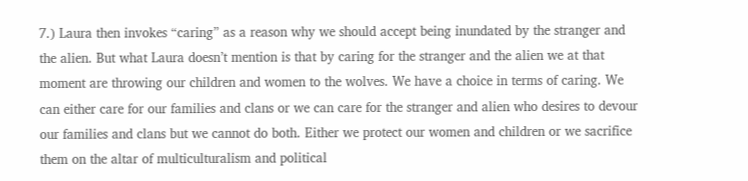7.) Laura then invokes “caring” as a reason why we should accept being inundated by the stranger and the alien. But what Laura doesn’t mention is that by caring for the stranger and the alien we at that moment are throwing our children and women to the wolves. We have a choice in terms of caring. We can either care for our families and clans or we can care for the stranger and alien who desires to devour our families and clans but we cannot do both. Either we protect our women and children or we sacrifice them on the altar of multiculturalism and political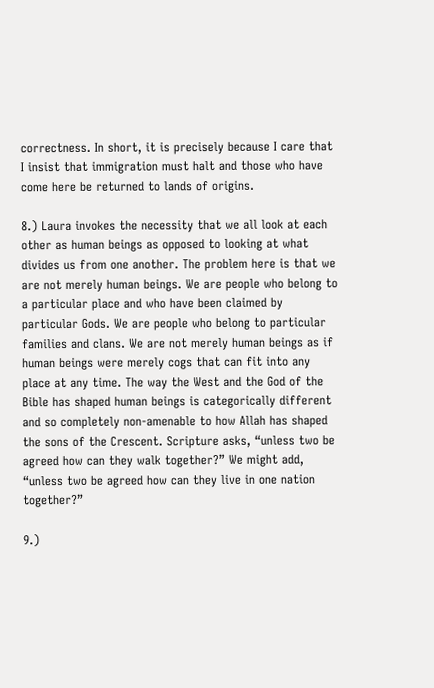correctness. In short, it is precisely because I care that I insist that immigration must halt and those who have come here be returned to lands of origins.

8.) Laura invokes the necessity that we all look at each other as human beings as opposed to looking at what divides us from one another. The problem here is that we are not merely human beings. We are people who belong to a particular place and who have been claimed by particular Gods. We are people who belong to particular families and clans. We are not merely human beings as if human beings were merely cogs that can fit into any place at any time. The way the West and the God of the Bible has shaped human beings is categorically different and so completely non-amenable to how Allah has shaped the sons of the Crescent. Scripture asks, “unless two be agreed how can they walk together?” We might add, “unless two be agreed how can they live in one nation together?”

9.)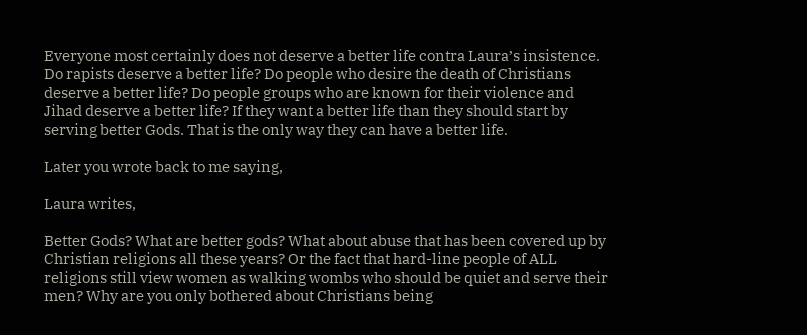Everyone most certainly does not deserve a better life contra Laura’s insistence. Do rapists deserve a better life? Do people who desire the death of Christians deserve a better life? Do people groups who are known for their violence and Jihad deserve a better life? If they want a better life than they should start by serving better Gods. That is the only way they can have a better life.

Later you wrote back to me saying,

Laura writes,

Better Gods? What are better gods? What about abuse that has been covered up by Christian religions all these years? Or the fact that hard-line people of ALL religions still view women as walking wombs who should be quiet and serve their men? Why are you only bothered about Christians being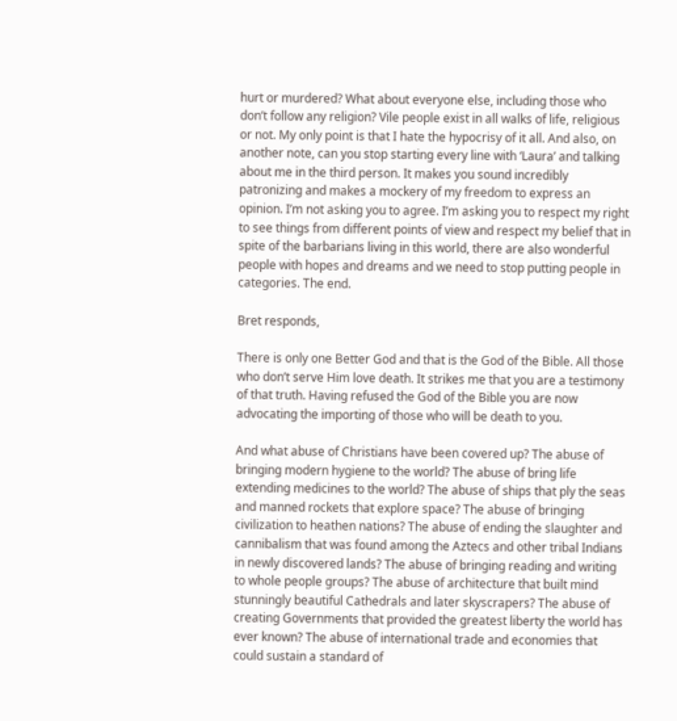hurt or murdered? What about everyone else, including those who don’t follow any religion? Vile people exist in all walks of life, religious or not. My only point is that I hate the hypocrisy of it all. And also, on another note, can you stop starting every line with ‘Laura’ and talking about me in the third person. It makes you sound incredibly patronizing and makes a mockery of my freedom to express an opinion. I’m not asking you to agree. I’m asking you to respect my right to see things from different points of view and respect my belief that in spite of the barbarians living in this world, there are also wonderful people with hopes and dreams and we need to stop putting people in categories. The end.

Bret responds,

There is only one Better God and that is the God of the Bible. All those who don’t serve Him love death. It strikes me that you are a testimony of that truth. Having refused the God of the Bible you are now advocating the importing of those who will be death to you.

And what abuse of Christians have been covered up? The abuse of bringing modern hygiene to the world? The abuse of bring life extending medicines to the world? The abuse of ships that ply the seas and manned rockets that explore space? The abuse of bringing civilization to heathen nations? The abuse of ending the slaughter and cannibalism that was found among the Aztecs and other tribal Indians in newly discovered lands? The abuse of bringing reading and writing to whole people groups? The abuse of architecture that built mind stunningly beautiful Cathedrals and later skyscrapers? The abuse of creating Governments that provided the greatest liberty the world has ever known? The abuse of international trade and economies that could sustain a standard of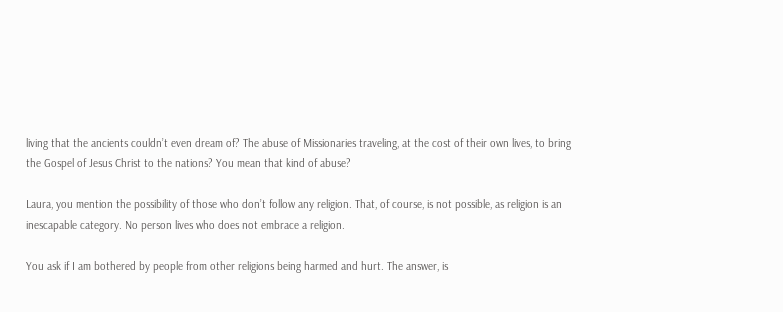living that the ancients couldn’t even dream of? The abuse of Missionaries traveling, at the cost of their own lives, to bring the Gospel of Jesus Christ to the nations? You mean that kind of abuse?

Laura, you mention the possibility of those who don’t follow any religion. That, of course, is not possible, as religion is an inescapable category. No person lives who does not embrace a religion.

You ask if I am bothered by people from other religions being harmed and hurt. The answer, is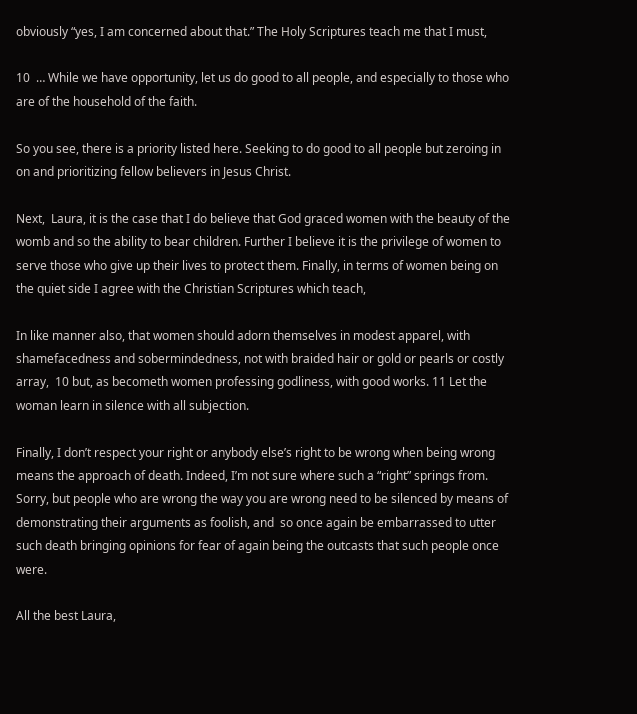obviously “yes, I am concerned about that.” The Holy Scriptures teach me that I must,

10  … While we have opportunity, let us do good to all people, and especially to those who are of the household of the faith.

So you see, there is a priority listed here. Seeking to do good to all people but zeroing in on and prioritizing fellow believers in Jesus Christ.

Next,  Laura, it is the case that I do believe that God graced women with the beauty of the womb and so the ability to bear children. Further I believe it is the privilege of women to serve those who give up their lives to protect them. Finally, in terms of women being on the quiet side I agree with the Christian Scriptures which teach,

In like manner also, that women should adorn themselves in modest apparel, with shamefacedness and sobermindedness, not with braided hair or gold or pearls or costly array,  10 but, as becometh women professing godliness, with good works. 11 Let the woman learn in silence with all subjection.

Finally, I don’t respect your right or anybody else’s right to be wrong when being wrong means the approach of death. Indeed, I’m not sure where such a “right” springs from.  Sorry, but people who are wrong the way you are wrong need to be silenced by means of demonstrating their arguments as foolish, and  so once again be embarrassed to utter such death bringing opinions for fear of again being the outcasts that such people once were.

All the best Laura,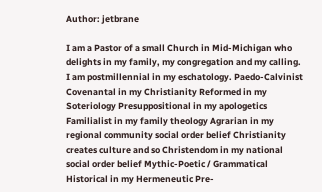Author: jetbrane

I am a Pastor of a small Church in Mid-Michigan who delights in my family, my congregation and my calling. I am postmillennial in my eschatology. Paedo-Calvinist Covenantal in my Christianity Reformed in my Soteriology Presuppositional in my apologetics Familialist in my family theology Agrarian in my regional community social order belief Christianity creates culture and so Christendom in my national social order belief Mythic-Poetic / Grammatical Historical in my Hermeneutic Pre-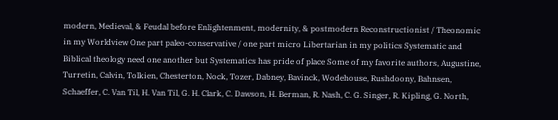modern, Medieval, & Feudal before Enlightenment, modernity, & postmodern Reconstructionist / Theonomic in my Worldview One part paleo-conservative / one part micro Libertarian in my politics Systematic and Biblical theology need one another but Systematics has pride of place Some of my favorite authors, Augustine, Turretin, Calvin, Tolkien, Chesterton, Nock, Tozer, Dabney, Bavinck, Wodehouse, Rushdoony, Bahnsen, Schaeffer, C. Van Til, H. Van Til, G. H. Clark, C. Dawson, H. Berman, R. Nash, C. G. Singer, R. Kipling, G. North,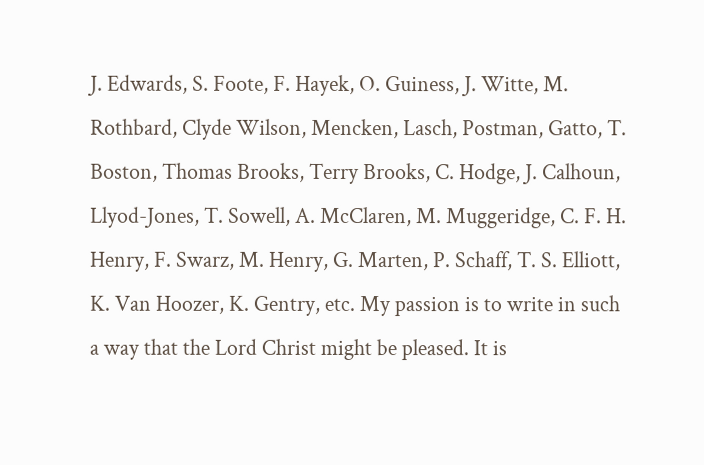J. Edwards, S. Foote, F. Hayek, O. Guiness, J. Witte, M. Rothbard, Clyde Wilson, Mencken, Lasch, Postman, Gatto, T. Boston, Thomas Brooks, Terry Brooks, C. Hodge, J. Calhoun, Llyod-Jones, T. Sowell, A. McClaren, M. Muggeridge, C. F. H. Henry, F. Swarz, M. Henry, G. Marten, P. Schaff, T. S. Elliott, K. Van Hoozer, K. Gentry, etc. My passion is to write in such a way that the Lord Christ might be pleased. It is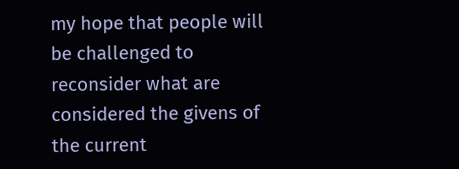my hope that people will be challenged to reconsider what are considered the givens of the current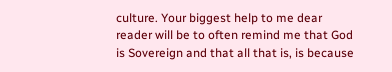culture. Your biggest help to me dear reader will be to often remind me that God is Sovereign and that all that is, is because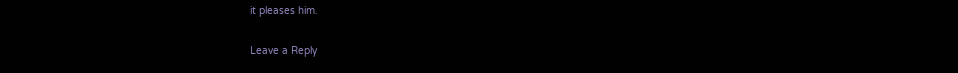it pleases him.

Leave a Reply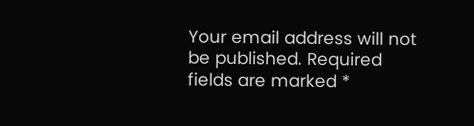Your email address will not be published. Required fields are marked *